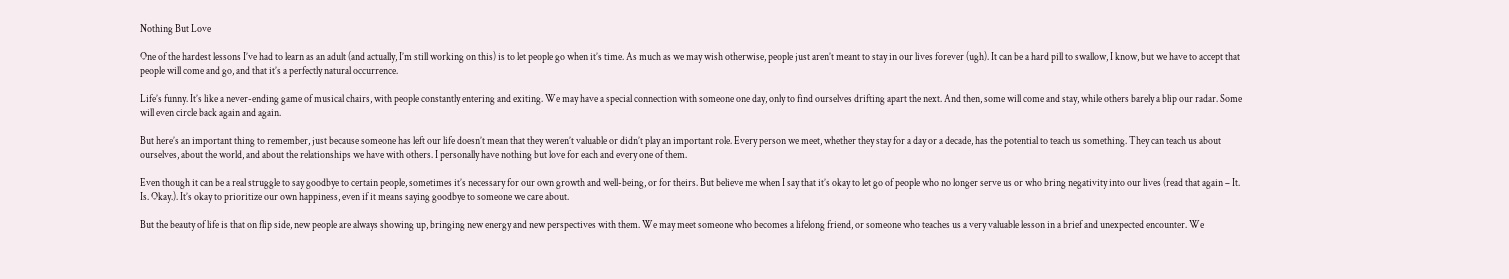Nothing But Love

One of the hardest lessons I’ve had to learn as an adult (and actually, I’m still working on this) is to let people go when it’s time. As much as we may wish otherwise, people just aren’t meant to stay in our lives forever (ugh). It can be a hard pill to swallow, I know, but we have to accept that people will come and go, and that it’s a perfectly natural occurrence.

Life’s funny. It’s like a never-ending game of musical chairs, with people constantly entering and exiting. We may have a special connection with someone one day, only to find ourselves drifting apart the next. And then, some will come and stay, while others barely a blip our radar. Some will even circle back again and again.

But here’s an important thing to remember, just because someone has left our life doesn’t mean that they weren’t valuable or didn’t play an important role. Every person we meet, whether they stay for a day or a decade, has the potential to teach us something. They can teach us about ourselves, about the world, and about the relationships we have with others. I personally have nothing but love for each and every one of them.

Even though it can be a real struggle to say goodbye to certain people, sometimes it’s necessary for our own growth and well-being, or for theirs. But believe me when I say that it’s okay to let go of people who no longer serve us or who bring negativity into our lives (read that again – It. Is. Okay.). It’s okay to prioritize our own happiness, even if it means saying goodbye to someone we care about.

But the beauty of life is that on flip side, new people are always showing up, bringing new energy and new perspectives with them. We may meet someone who becomes a lifelong friend, or someone who teaches us a very valuable lesson in a brief and unexpected encounter. We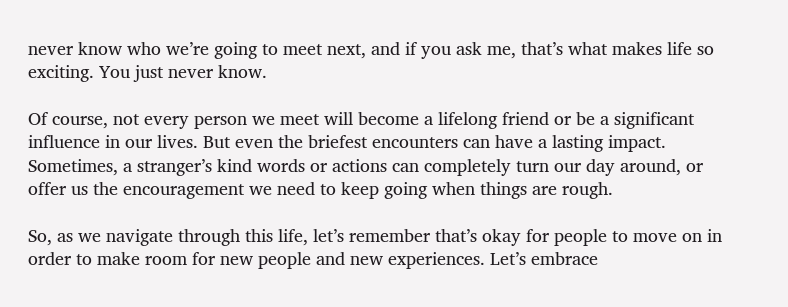never know who we’re going to meet next, and if you ask me, that’s what makes life so exciting. You just never know.

Of course, not every person we meet will become a lifelong friend or be a significant influence in our lives. But even the briefest encounters can have a lasting impact. Sometimes, a stranger’s kind words or actions can completely turn our day around, or offer us the encouragement we need to keep going when things are rough.

So, as we navigate through this life, let’s remember that’s okay for people to move on in order to make room for new people and new experiences. Let’s embrace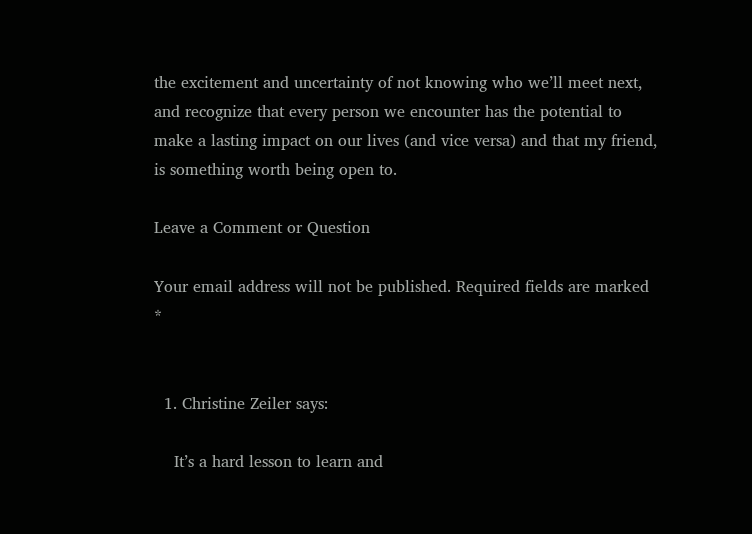the excitement and uncertainty of not knowing who we’ll meet next, and recognize that every person we encounter has the potential to make a lasting impact on our lives (and vice versa) and that my friend, is something worth being open to.

Leave a Comment or Question

Your email address will not be published. Required fields are marked *


  1. Christine Zeiler says:

    It’s a hard lesson to learn and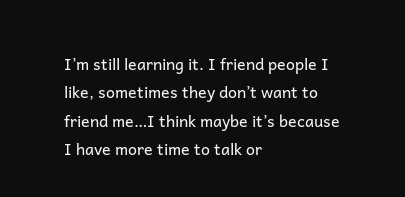I’m still learning it. I friend people I like, sometimes they don’t want to friend me…I think maybe it’s because I have more time to talk or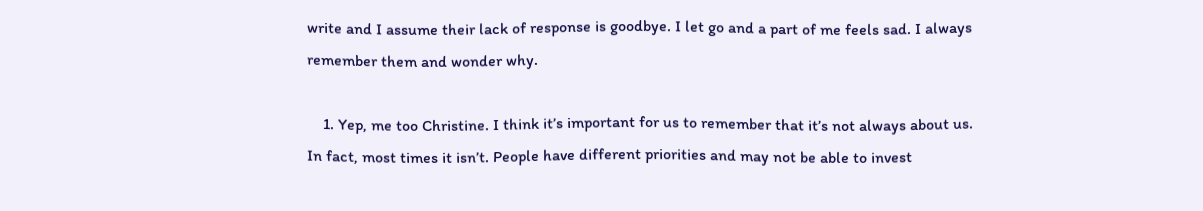write and I assume their lack of response is goodbye. I let go and a part of me feels sad. I always remember them and wonder why.

    1. Yep, me too Christine. I think it’s important for us to remember that it’s not always about us. In fact, most times it isn’t. People have different priorities and may not be able to invest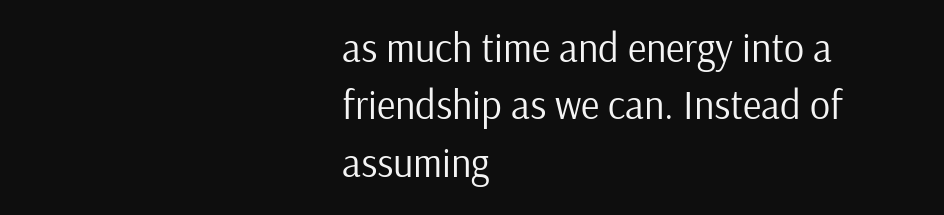as much time and energy into a friendship as we can. Instead of assuming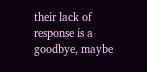their lack of response is a goodbye, maybe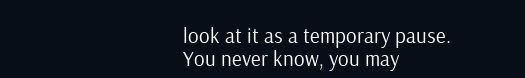look at it as a temporary pause. You never know, you may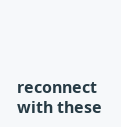reconnect with these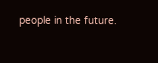people in the future.